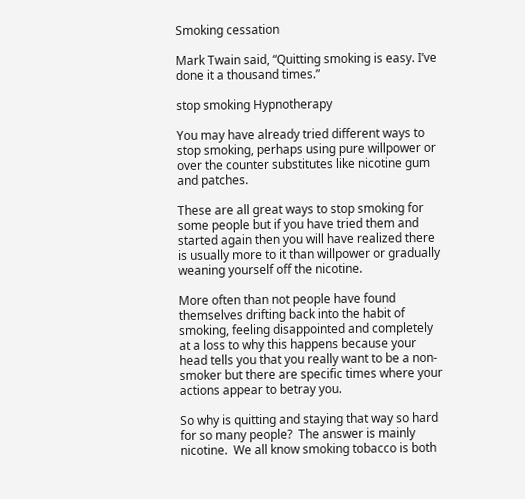Smoking cessation

Mark Twain said, “Quitting smoking is easy. I’ve done it a thousand times.”

stop smoking Hypnotherapy

You may have already tried different ways to stop smoking, perhaps using pure willpower or over the counter substitutes like nicotine gum and patches.

These are all great ways to stop smoking for some people but if you have tried them and started again then you will have realized there is usually more to it than willpower or gradually weaning yourself off the nicotine.

More often than not people have found themselves drifting back into the habit of smoking, feeling disappointed and completely at a loss to why this happens because your head tells you that you really want to be a non-smoker but there are specific times where your actions appear to betray you.

So why is quitting and staying that way so hard for so many people?  The answer is mainly nicotine.  We all know smoking tobacco is both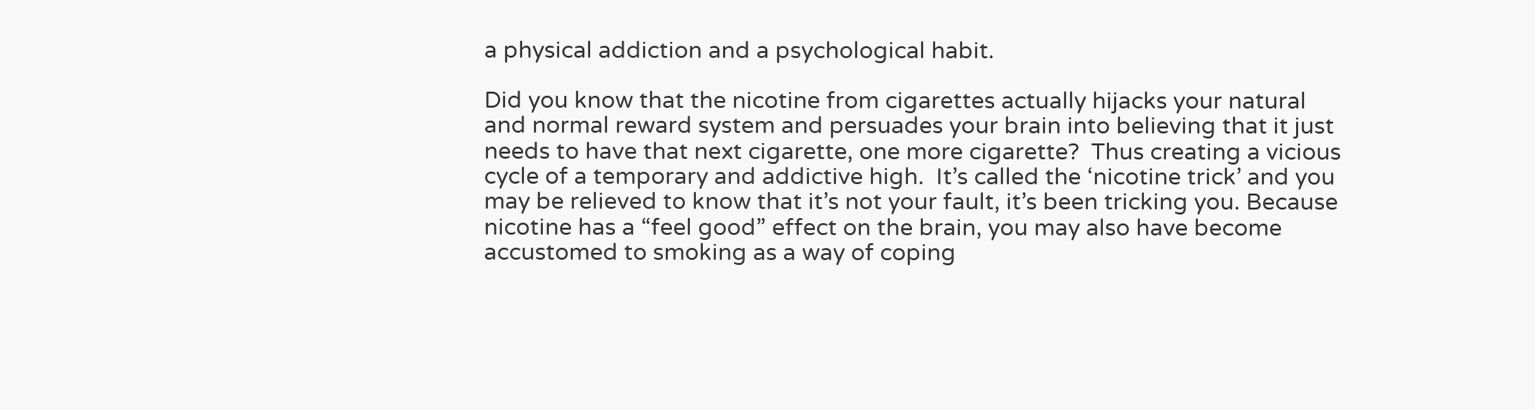a physical addiction and a psychological habit.

Did you know that the nicotine from cigarettes actually hijacks your natural and normal reward system and persuades your brain into believing that it just needs to have that next cigarette, one more cigarette?  Thus creating a vicious cycle of a temporary and addictive high.  It’s called the ‘nicotine trick’ and you may be relieved to know that it’s not your fault, it’s been tricking you. Because nicotine has a “feel good” effect on the brain, you may also have become accustomed to smoking as a way of coping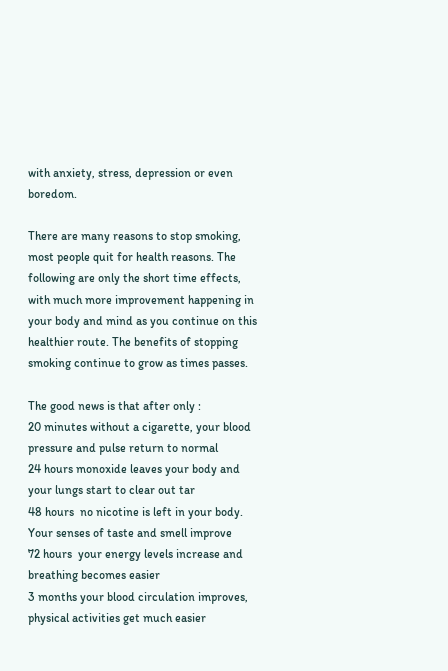with anxiety, stress, depression or even boredom.

There are many reasons to stop smoking, most people quit for health reasons. The following are only the short time effects, with much more improvement happening in your body and mind as you continue on this healthier route. The benefits of stopping smoking continue to grow as times passes.

The good news is that after only :
20 minutes without a cigarette, your blood pressure and pulse return to normal
24 hours monoxide leaves your body and  your lungs start to clear out tar
48 hours  no nicotine is left in your body. Your senses of taste and smell improve
72 hours  your energy levels increase and breathing becomes easier
3 months your blood circulation improves, physical activities get much easier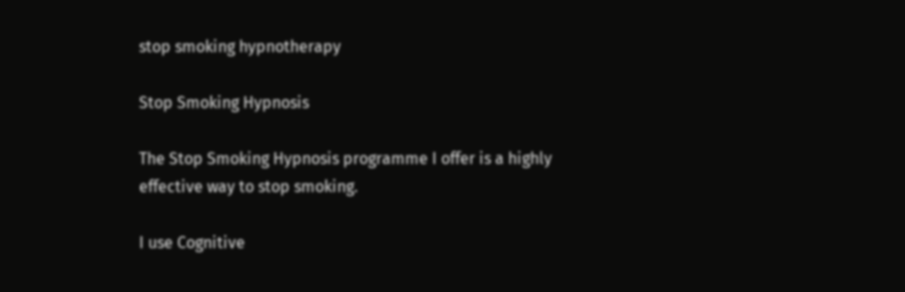stop smoking hypnotherapy

Stop Smoking Hypnosis

The Stop Smoking Hypnosis programme I offer is a highly effective way to stop smoking.

I use Cognitive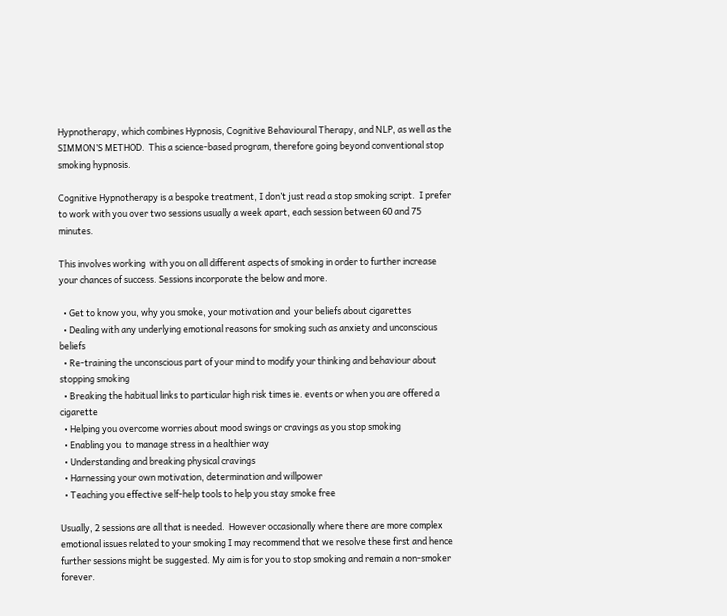Hypnotherapy, which combines Hypnosis, Cognitive Behavioural Therapy, and NLP, as well as the SIMMON’S METHOD.  This a science-based program, therefore going beyond conventional stop smoking hypnosis.

Cognitive Hypnotherapy is a bespoke treatment, I don’t just read a stop smoking script.  I prefer to work with you over two sessions usually a week apart, each session between 60 and 75 minutes.

This involves working  with you on all different aspects of smoking in order to further increase your chances of success. Sessions incorporate the below and more.

  • Get to know you, why you smoke, your motivation and  your beliefs about cigarettes
  • Dealing with any underlying emotional reasons for smoking such as anxiety and unconscious beliefs
  • Re-training the unconscious part of your mind to modify your thinking and behaviour about stopping smoking
  • Breaking the habitual links to particular high risk times ie. events or when you are offered a cigarette
  • Helping you overcome worries about mood swings or cravings as you stop smoking
  • Enabling you  to manage stress in a healthier way
  • Understanding and breaking physical cravings
  • Harnessing your own motivation, determination and willpower
  • Teaching you effective self-help tools to help you stay smoke free

Usually, 2 sessions are all that is needed.  However occasionally where there are more complex emotional issues related to your smoking I may recommend that we resolve these first and hence further sessions might be suggested. My aim is for you to stop smoking and remain a non-smoker forever.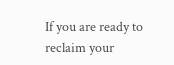If you are ready to reclaim your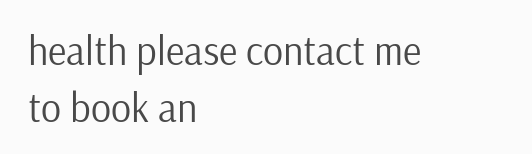health please contact me to book an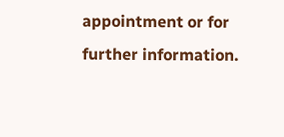appointment or for further information.